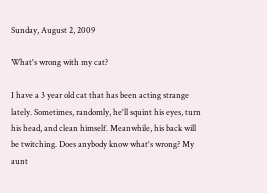Sunday, August 2, 2009

What's wrong with my cat?

I have a 3 year old cat that has been acting strange lately. Sometimes, randomly, he'll squint his eyes, turn his head, and clean himself. Meanwhile, his back will be twitching. Does anybody know what's wrong? My aunt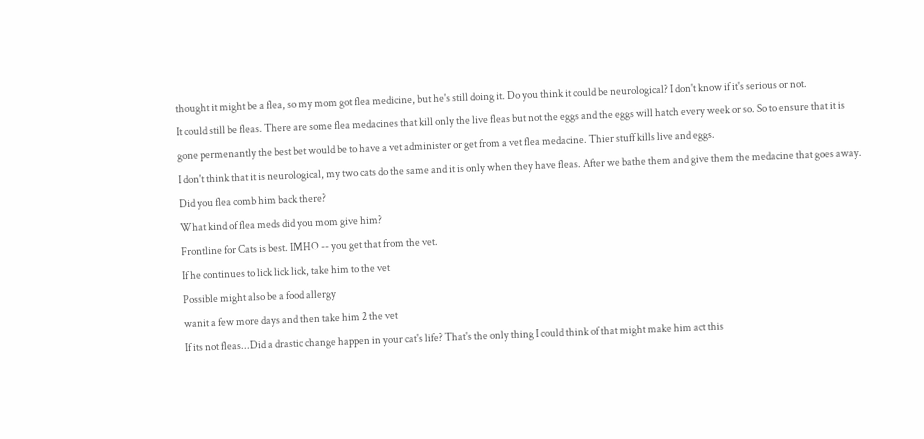thought it might be a flea, so my mom got flea medicine, but he's still doing it. Do you think it could be neurological? I don't know if it's serious or not.
It could still be fleas. There are some flea medacines that kill only the live fleas but not the eggs and the eggs will hatch every week or so. So to ensure that it is gone permenantly the best bet would be to have a vet administer or get from a vet flea medacine. Thier stuff kills live and eggs.
I don't think that it is neurological, my two cats do the same and it is only when they have fleas. After we bathe them and give them the medacine that goes away.
Did you flea comb him back there?
What kind of flea meds did you mom give him?
Frontline for Cats is best. IMHO -- you get that from the vet.
If he continues to lick lick lick, take him to the vet
Possible might also be a food allergy
wanit a few more days and then take him 2 the vet
If its not fleas...Did a drastic change happen in your cat's life? That's the only thing I could think of that might make him act this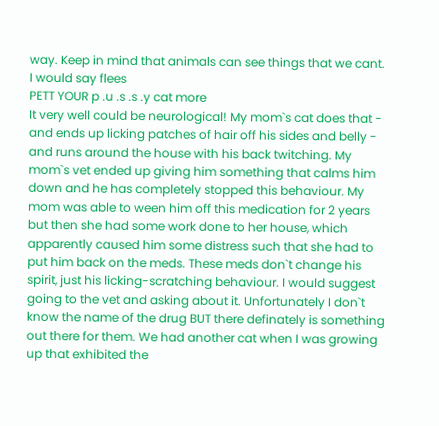way. Keep in mind that animals can see things that we cant.
I would say flees
PETT YOUR p .u .s .s .y cat more
It very well could be neurological! My mom`s cat does that - and ends up licking patches of hair off his sides and belly - and runs around the house with his back twitching. My mom`s vet ended up giving him something that calms him down and he has completely stopped this behaviour. My mom was able to ween him off this medication for 2 years but then she had some work done to her house, which apparently caused him some distress such that she had to put him back on the meds. These meds don`t change his spirit, just his licking-scratching behaviour. I would suggest going to the vet and asking about it. Unfortunately I don`t know the name of the drug BUT there definately is something out there for them. We had another cat when I was growing up that exhibited the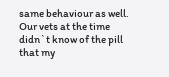same behaviour as well. Our vets at the time didn`t know of the pill that my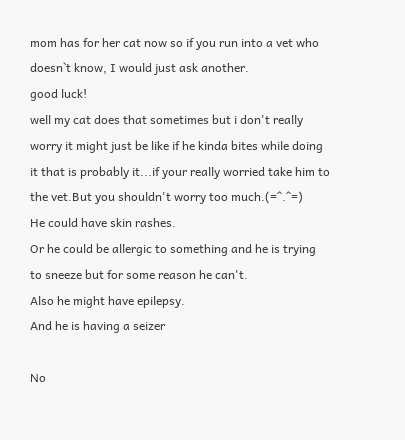mom has for her cat now so if you run into a vet who doesn`t know, I would just ask another.
good luck!
well my cat does that sometimes but i don't really worry it might just be like if he kinda bites while doing it that is probably it...if your really worried take him to the vet.But you shouldn't worry too much.(=^.^=)
He could have skin rashes.
Or he could be allergic to something and he is trying to sneeze but for some reason he can't.
Also he might have epilepsy.
And he is having a seizer

No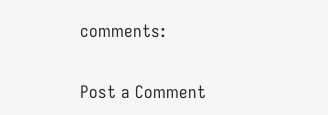comments:

Post a Comment